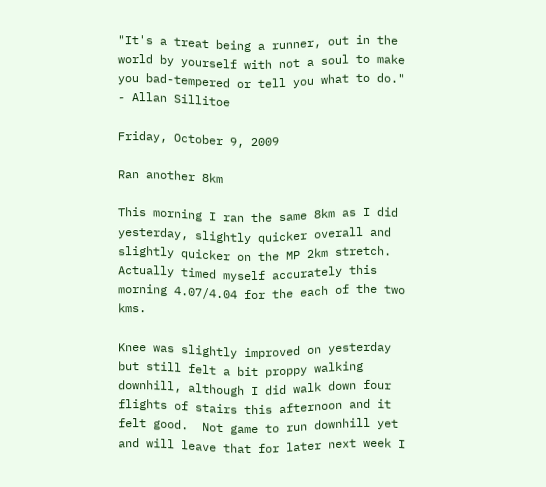"It's a treat being a runner, out in the world by yourself with not a soul to make you bad-tempered or tell you what to do." - Allan Sillitoe

Friday, October 9, 2009

Ran another 8km

This morning I ran the same 8km as I did yesterday, slightly quicker overall and slightly quicker on the MP 2km stretch.  Actually timed myself accurately this morning 4.07/4.04 for the each of the two kms.

Knee was slightly improved on yesterday but still felt a bit proppy walking downhill, although I did walk down four flights of stairs this afternoon and it felt good.  Not game to run downhill yet and will leave that for later next week I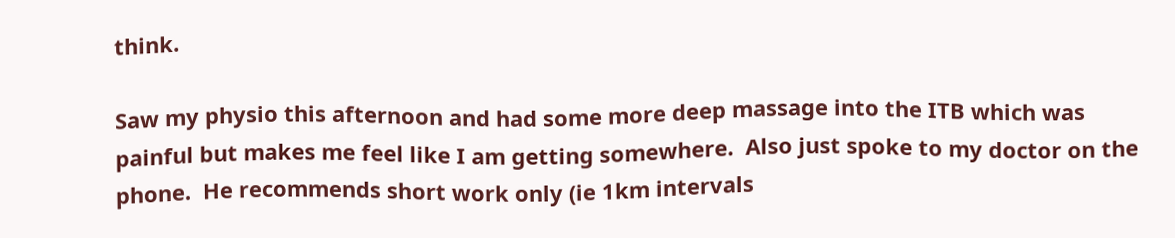think.

Saw my physio this afternoon and had some more deep massage into the ITB which was painful but makes me feel like I am getting somewhere.  Also just spoke to my doctor on the phone.  He recommends short work only (ie 1km intervals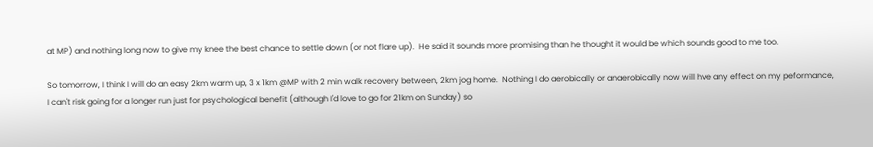at MP) and nothing long now to give my knee the best chance to settle down (or not flare up).  He said it sounds more promising than he thought it would be which sounds good to me too.

So tomorrow, I think I will do an easy 2km warm up, 3 x 1km @MP with 2 min walk recovery between, 2km jog home.  Nothing I do aerobically or anaerobically now will hve any effect on my peformance, I can't risk going for a longer run just for psychological benefit (although I'd love to go for 21km on Sunday) so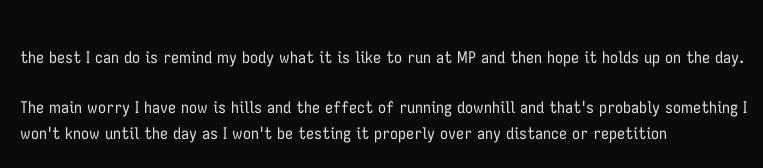the best I can do is remind my body what it is like to run at MP and then hope it holds up on the day.

The main worry I have now is hills and the effect of running downhill and that's probably something I won't know until the day as I won't be testing it properly over any distance or repetition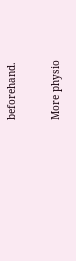beforehand.

More physio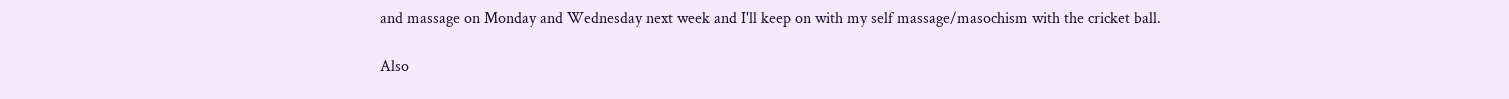and massage on Monday and Wednesday next week and I'll keep on with my self massage/masochism with the cricket ball.

Also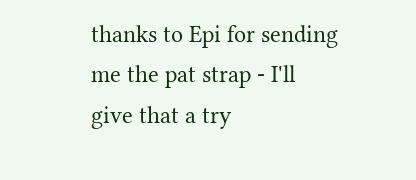thanks to Epi for sending me the pat strap - I'll give that a try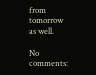from tomorrow as well.

No comments: